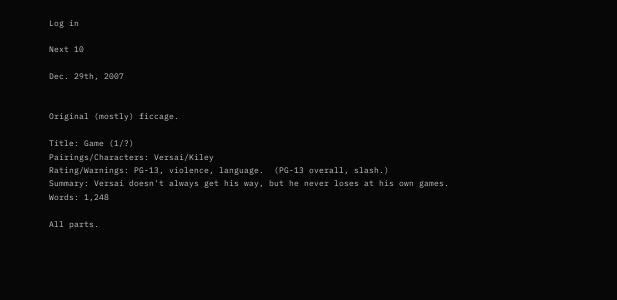Log in

Next 10

Dec. 29th, 2007


Original (mostly) ficcage.

Title: Game (1/?)
Pairings/Characters: Versai/Kiley
Rating/Warnings: PG-13, violence, language.  (PG-13 overall, slash.)
Summary: Versai doesn't always get his way, but he never loses at his own games.
Words: 1,248

All parts.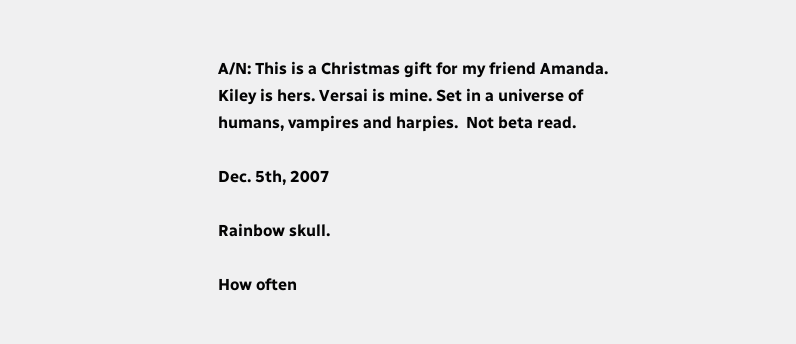A/N: This is a Christmas gift for my friend Amanda. Kiley is hers. Versai is mine. Set in a universe of humans, vampires and harpies.  Not beta read.

Dec. 5th, 2007

Rainbow skull.

How often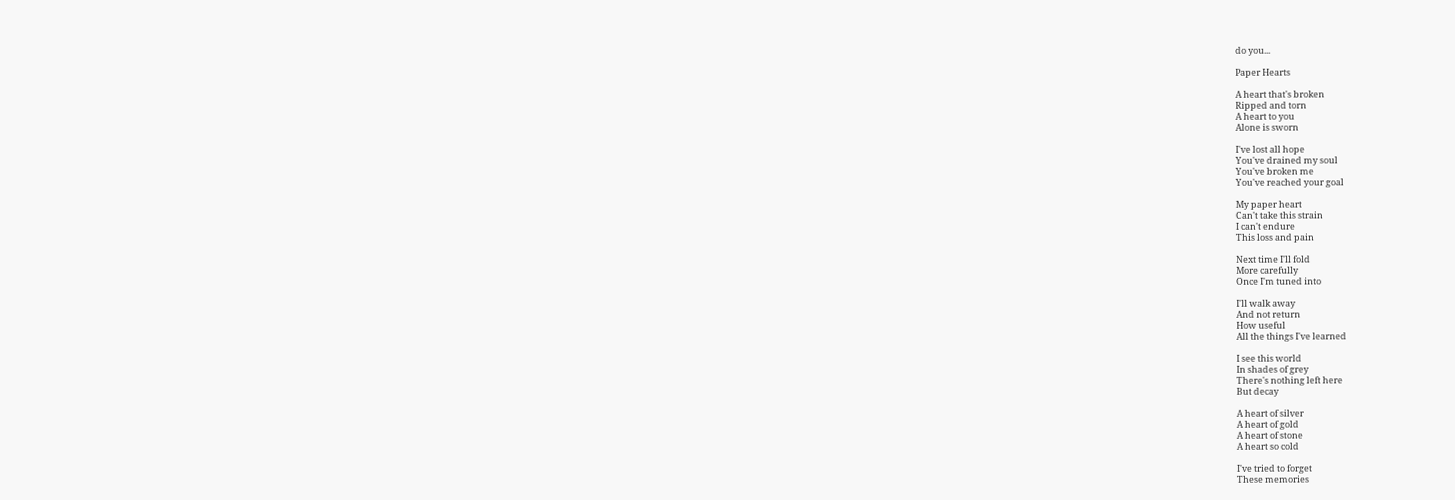do you...

Paper Hearts

A heart that's broken
Ripped and torn
A heart to you
Alone is sworn

I've lost all hope
You've drained my soul
You've broken me
You've reached your goal

My paper heart
Can't take this strain
I can't endure
This loss and pain

Next time I'll fold
More carefully
Once I'm tuned into

I'll walk away
And not return
How useful
All the things I've learned

I see this world
In shades of grey
There's nothing left here
But decay

A heart of silver
A heart of gold
A heart of stone
A heart so cold

I've tried to forget
These memories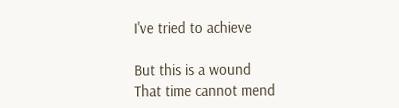I've tried to achieve

But this is a wound
That time cannot mend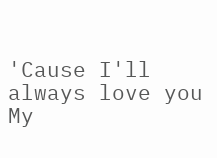'Cause I'll always love you
My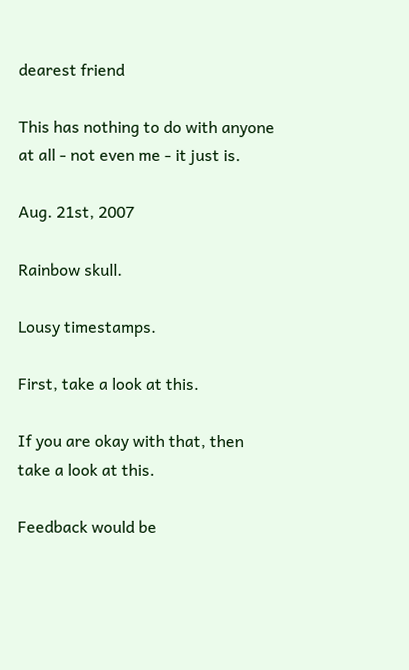dearest friend

This has nothing to do with anyone at all - not even me - it just is.

Aug. 21st, 2007

Rainbow skull.

Lousy timestamps.

First, take a look at this.

If you are okay with that, then take a look at this.

Feedback would be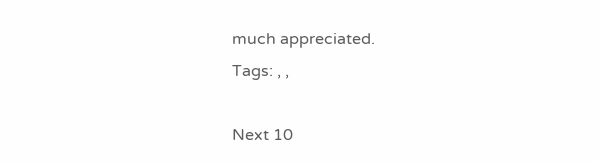much appreciated.
Tags: , ,

Next 10